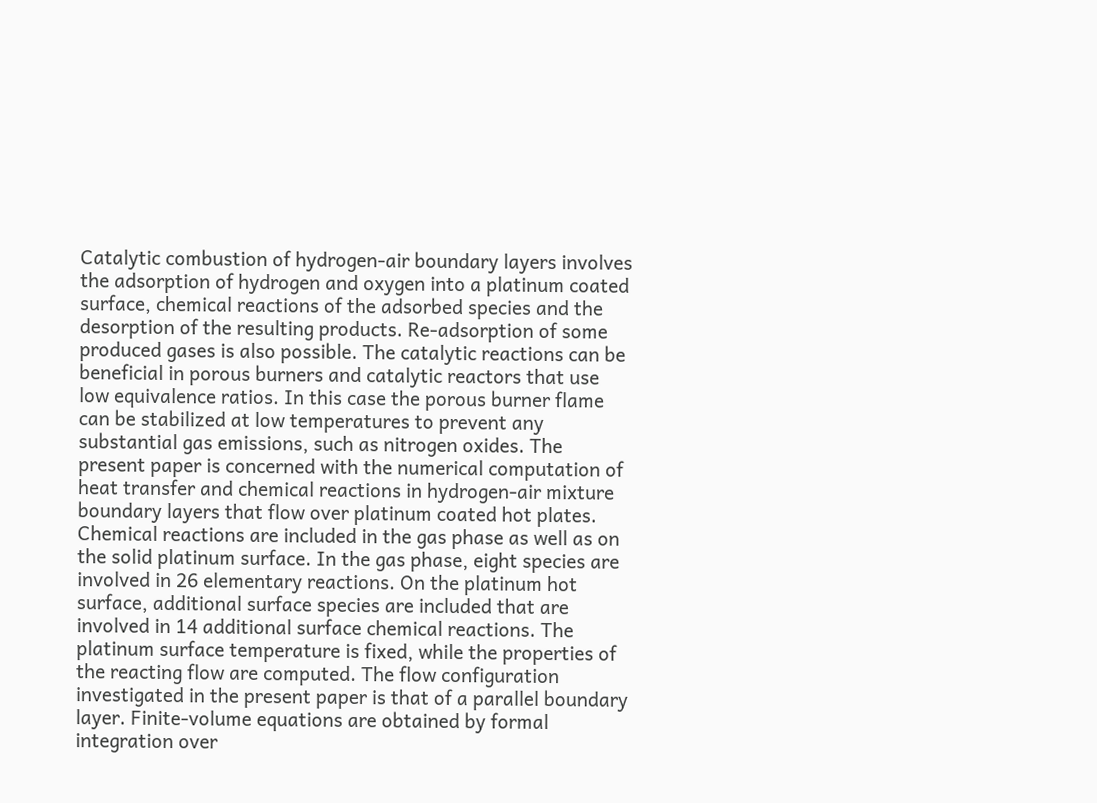Catalytic combustion of hydrogen-air boundary layers involves the adsorption of hydrogen and oxygen into a platinum coated surface, chemical reactions of the adsorbed species and the desorption of the resulting products. Re-adsorption of some produced gases is also possible. The catalytic reactions can be beneficial in porous burners and catalytic reactors that use low equivalence ratios. In this case the porous burner flame can be stabilized at low temperatures to prevent any substantial gas emissions, such as nitrogen oxides. The present paper is concerned with the numerical computation of heat transfer and chemical reactions in hydrogen-air mixture boundary layers that flow over platinum coated hot plates. Chemical reactions are included in the gas phase as well as on the solid platinum surface. In the gas phase, eight species are involved in 26 elementary reactions. On the platinum hot surface, additional surface species are included that are involved in 14 additional surface chemical reactions. The platinum surface temperature is fixed, while the properties of the reacting flow are computed. The flow configuration investigated in the present paper is that of a parallel boundary layer. Finite-volume equations are obtained by formal integration over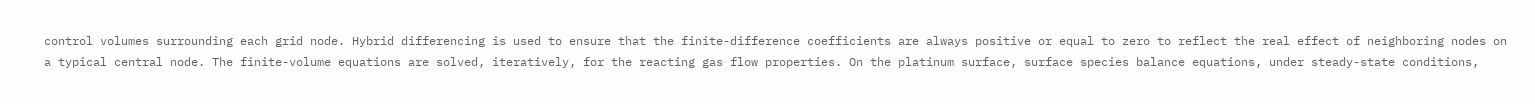control volumes surrounding each grid node. Hybrid differencing is used to ensure that the finite-difference coefficients are always positive or equal to zero to reflect the real effect of neighboring nodes on a typical central node. The finite-volume equations are solved, iteratively, for the reacting gas flow properties. On the platinum surface, surface species balance equations, under steady-state conditions,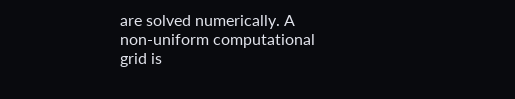are solved numerically. A non-uniform computational grid is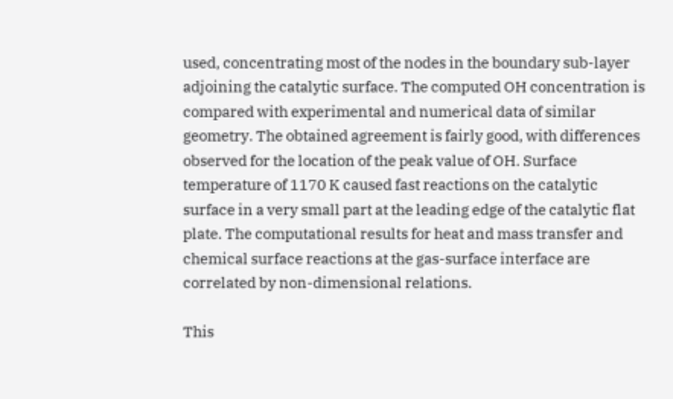used, concentrating most of the nodes in the boundary sub-layer adjoining the catalytic surface. The computed OH concentration is compared with experimental and numerical data of similar geometry. The obtained agreement is fairly good, with differences observed for the location of the peak value of OH. Surface temperature of 1170 K caused fast reactions on the catalytic surface in a very small part at the leading edge of the catalytic flat plate. The computational results for heat and mass transfer and chemical surface reactions at the gas-surface interface are correlated by non-dimensional relations.

This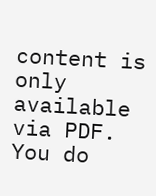content is only available via PDF.
You do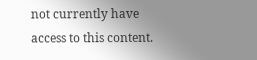not currently have access to this content.